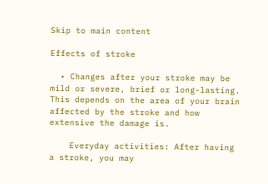Skip to main content

Effects of stroke

  • Changes after your stroke may be mild or severe, brief or long-lasting. This depends on the area of your brain affected by the stroke and how extensive the damage is.

    Everyday activities: After having a stroke, you may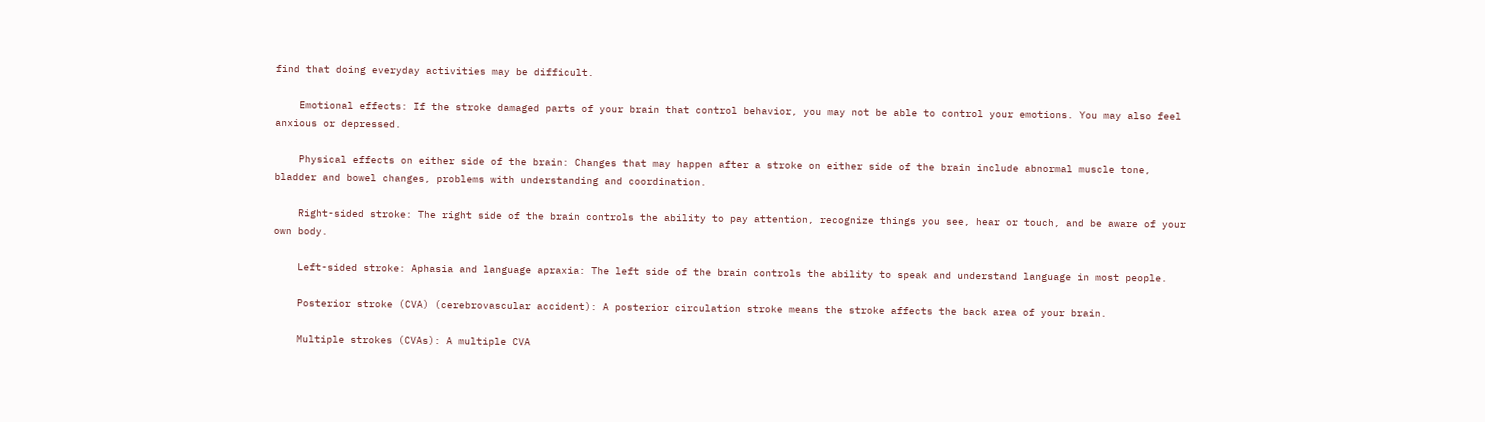find that doing everyday activities may be difficult.

    Emotional effects: If the stroke damaged parts of your brain that control behavior, you may not be able to control your emotions. You may also feel anxious or depressed.

    Physical effects on either side of the brain: Changes that may happen after a stroke on either side of the brain include abnormal muscle tone, bladder and bowel changes, problems with understanding and coordination.

    Right-sided stroke: The right side of the brain controls the ability to pay attention, recognize things you see, hear or touch, and be aware of your own body.

    Left-sided stroke: Aphasia and language apraxia: The left side of the brain controls the ability to speak and understand language in most people.

    Posterior stroke (CVA) (cerebrovascular accident): A posterior circulation stroke means the stroke affects the back area of your brain.

    Multiple strokes (CVAs): A multiple CVA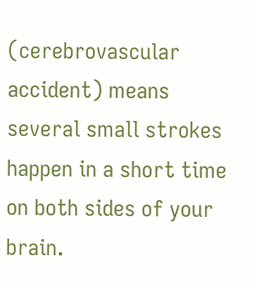(cerebrovascular accident) means several small strokes happen in a short time on both sides of your brain.